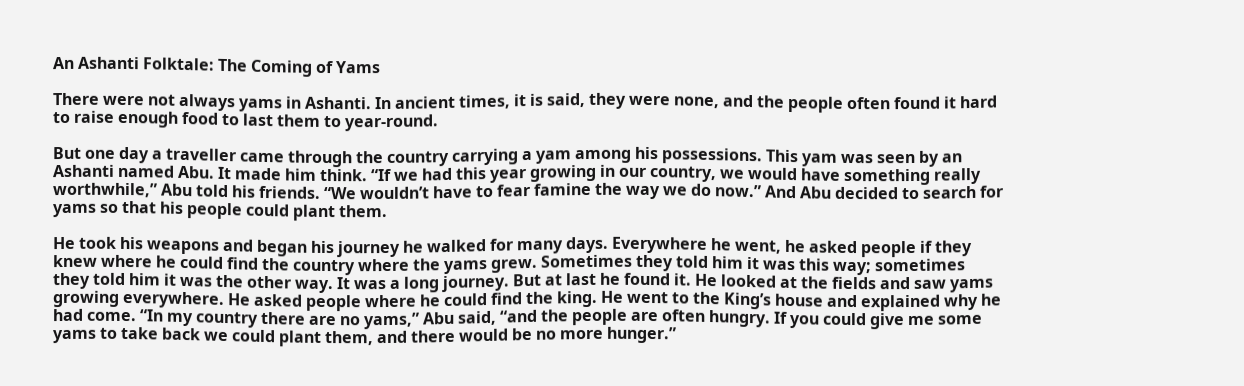An Ashanti Folktale: The Coming of Yams

There were not always yams in Ashanti. In ancient times, it is said, they were none, and the people often found it hard to raise enough food to last them to year-round.

But one day a traveller came through the country carrying a yam among his possessions. This yam was seen by an Ashanti named Abu. It made him think. “If we had this year growing in our country, we would have something really worthwhile,” Abu told his friends. “We wouldn’t have to fear famine the way we do now.” And Abu decided to search for yams so that his people could plant them.

He took his weapons and began his journey he walked for many days. Everywhere he went, he asked people if they knew where he could find the country where the yams grew. Sometimes they told him it was this way; sometimes they told him it was the other way. It was a long journey. But at last he found it. He looked at the fields and saw yams growing everywhere. He asked people where he could find the king. He went to the King’s house and explained why he had come. “In my country there are no yams,” Abu said, “and the people are often hungry. If you could give me some yams to take back we could plant them, and there would be no more hunger.”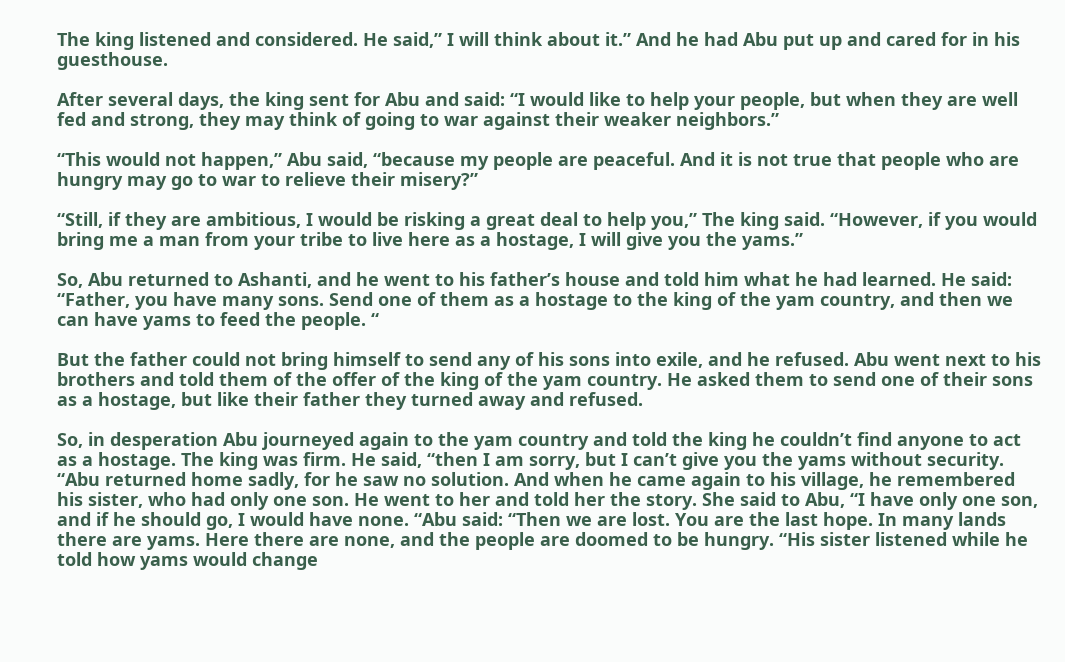The king listened and considered. He said,” I will think about it.” And he had Abu put up and cared for in his guesthouse.

After several days, the king sent for Abu and said: “I would like to help your people, but when they are well fed and strong, they may think of going to war against their weaker neighbors.”

“This would not happen,” Abu said, “because my people are peaceful. And it is not true that people who are hungry may go to war to relieve their misery?”

“Still, if they are ambitious, I would be risking a great deal to help you,” The king said. “However, if you would bring me a man from your tribe to live here as a hostage, I will give you the yams.”

So, Abu returned to Ashanti, and he went to his father’s house and told him what he had learned. He said: “Father, you have many sons. Send one of them as a hostage to the king of the yam country, and then we can have yams to feed the people. “

But the father could not bring himself to send any of his sons into exile, and he refused. Abu went next to his brothers and told them of the offer of the king of the yam country. He asked them to send one of their sons as a hostage, but like their father they turned away and refused.

So, in desperation Abu journeyed again to the yam country and told the king he couldn’t find anyone to act as a hostage. The king was firm. He said, “then I am sorry, but I can’t give you the yams without security. “Abu returned home sadly, for he saw no solution. And when he came again to his village, he remembered his sister, who had only one son. He went to her and told her the story. She said to Abu, “I have only one son, and if he should go, I would have none. “Abu said: “Then we are lost. You are the last hope. In many lands there are yams. Here there are none, and the people are doomed to be hungry. “His sister listened while he told how yams would change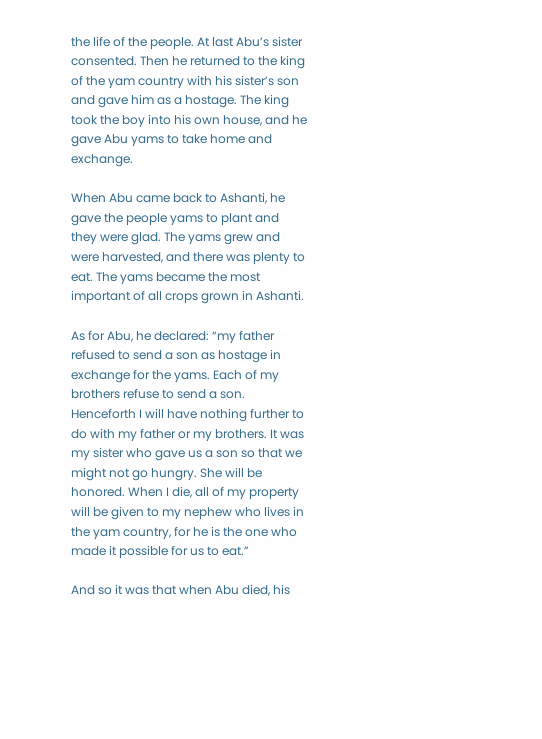the life of the people. At last Abu’s sister consented. Then he returned to the king of the yam country with his sister’s son and gave him as a hostage. The king took the boy into his own house, and he gave Abu yams to take home and exchange.

When Abu came back to Ashanti, he gave the people yams to plant and they were glad. The yams grew and were harvested, and there was plenty to eat. The yams became the most important of all crops grown in Ashanti.

As for Abu, he declared: “my father refused to send a son as hostage in exchange for the yams. Each of my brothers refuse to send a son. Henceforth I will have nothing further to do with my father or my brothers. It was my sister who gave us a son so that we might not go hungry. She will be honored. When I die, all of my property will be given to my nephew who lives in the yam country, for he is the one who made it possible for us to eat.”

And so it was that when Abu died, his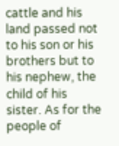cattle and his land passed not to his son or his brothers but to his nephew, the child of his sister. As for the people of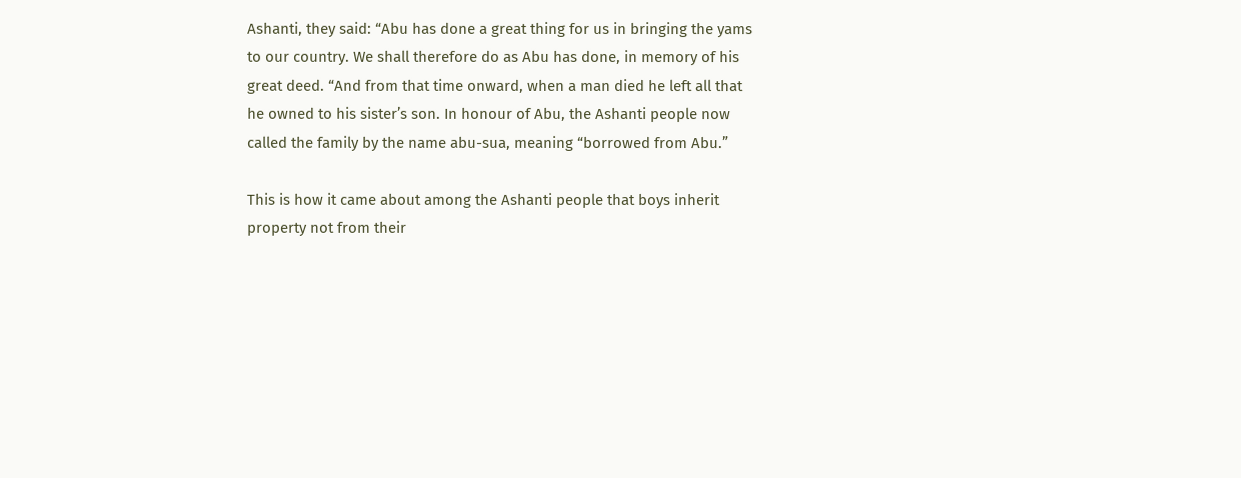Ashanti, they said: “Abu has done a great thing for us in bringing the yams to our country. We shall therefore do as Abu has done, in memory of his great deed. “And from that time onward, when a man died he left all that he owned to his sister’s son. In honour of Abu, the Ashanti people now called the family by the name abu-sua, meaning “borrowed from Abu.”

This is how it came about among the Ashanti people that boys inherit property not from their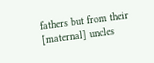fathers but from their [maternal] uncles